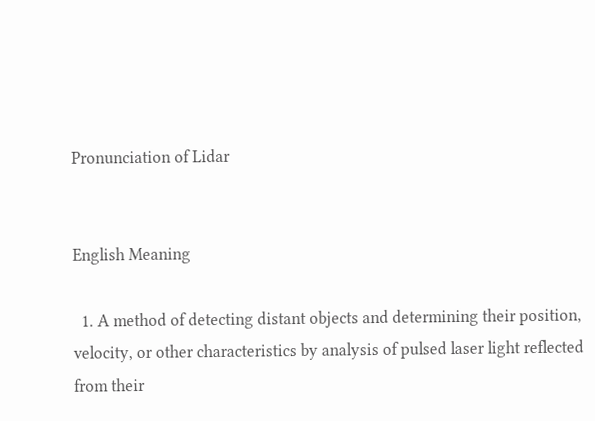Pronunciation of Lidar


English Meaning

  1. A method of detecting distant objects and determining their position, velocity, or other characteristics by analysis of pulsed laser light reflected from their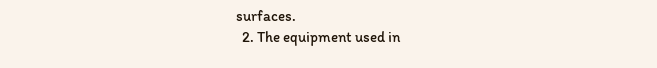surfaces.
  2. The equipment used in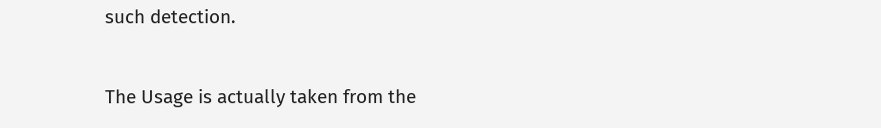such detection.


The Usage is actually taken from the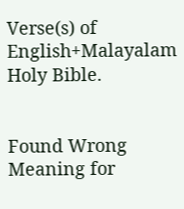Verse(s) of English+Malayalam Holy Bible.


Found Wrong Meaning for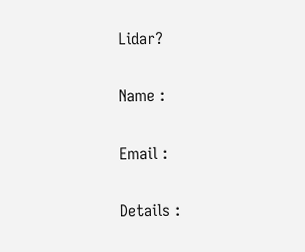Lidar?

Name :

Email :

Details :